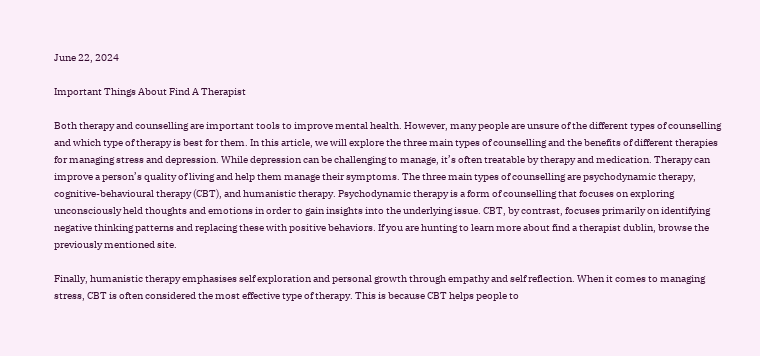June 22, 2024

Important Things About Find A Therapist

Both therapy and counselling are important tools to improve mental health. However, many people are unsure of the different types of counselling and which type of therapy is best for them. In this article, we will explore the three main types of counselling and the benefits of different therapies for managing stress and depression. While depression can be challenging to manage, it’s often treatable by therapy and medication. Therapy can improve a person’s quality of living and help them manage their symptoms. The three main types of counselling are psychodynamic therapy, cognitive-behavioural therapy (CBT), and humanistic therapy. Psychodynamic therapy is a form of counselling that focuses on exploring unconsciously held thoughts and emotions in order to gain insights into the underlying issue. CBT, by contrast, focuses primarily on identifying negative thinking patterns and replacing these with positive behaviors. If you are hunting to learn more about find a therapist dublin, browse the previously mentioned site.

Finally, humanistic therapy emphasises self exploration and personal growth through empathy and self reflection. When it comes to managing stress, CBT is often considered the most effective type of therapy. This is because CBT helps people to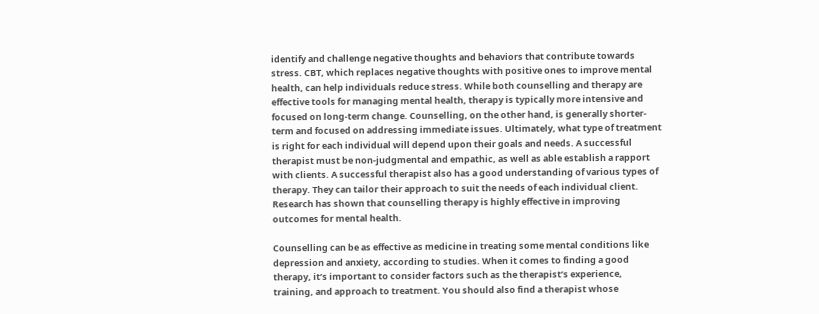identify and challenge negative thoughts and behaviors that contribute towards stress. CBT, which replaces negative thoughts with positive ones to improve mental health, can help individuals reduce stress. While both counselling and therapy are effective tools for managing mental health, therapy is typically more intensive and focused on long-term change. Counselling, on the other hand, is generally shorter-term and focused on addressing immediate issues. Ultimately, what type of treatment is right for each individual will depend upon their goals and needs. A successful therapist must be non-judgmental and empathic, as well as able establish a rapport with clients. A successful therapist also has a good understanding of various types of therapy. They can tailor their approach to suit the needs of each individual client. Research has shown that counselling therapy is highly effective in improving outcomes for mental health.

Counselling can be as effective as medicine in treating some mental conditions like depression and anxiety, according to studies. When it comes to finding a good therapy, it’s important to consider factors such as the therapist’s experience, training, and approach to treatment. You should also find a therapist whose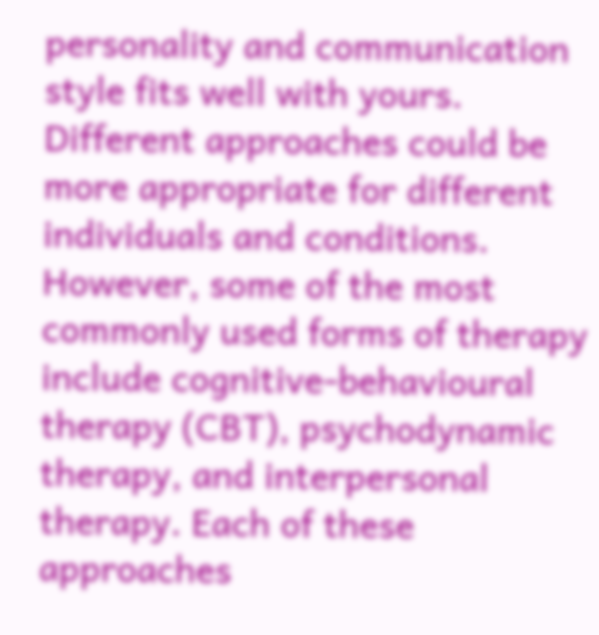personality and communication style fits well with yours. Different approaches could be more appropriate for different individuals and conditions. However, some of the most commonly used forms of therapy include cognitive-behavioural therapy (CBT), psychodynamic therapy, and interpersonal therapy. Each of these approaches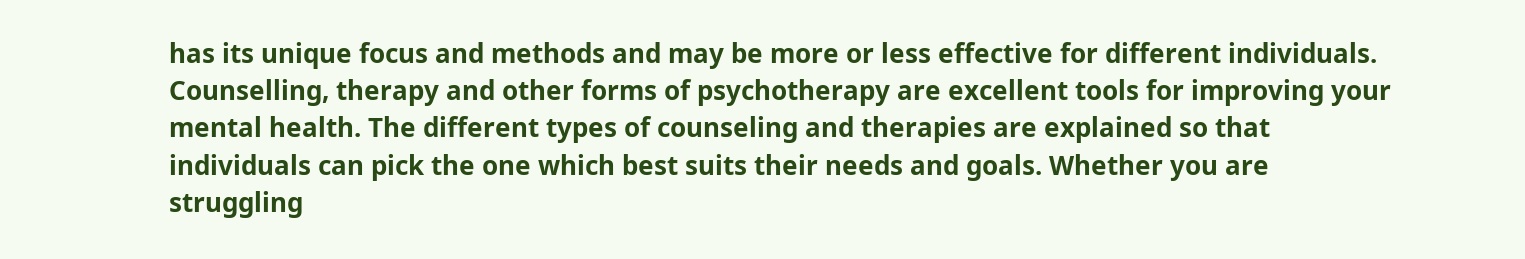has its unique focus and methods and may be more or less effective for different individuals. Counselling, therapy and other forms of psychotherapy are excellent tools for improving your mental health. The different types of counseling and therapies are explained so that individuals can pick the one which best suits their needs and goals. Whether you are struggling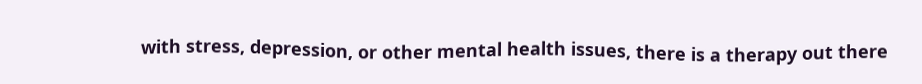with stress, depression, or other mental health issues, there is a therapy out there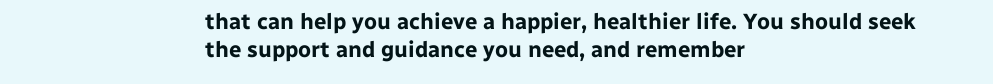that can help you achieve a happier, healthier life. You should seek the support and guidance you need, and remember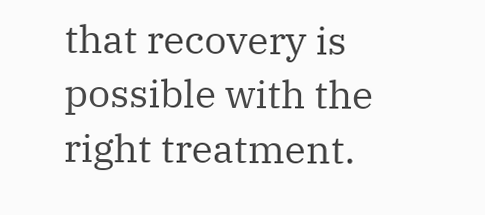that recovery is possible with the right treatment.